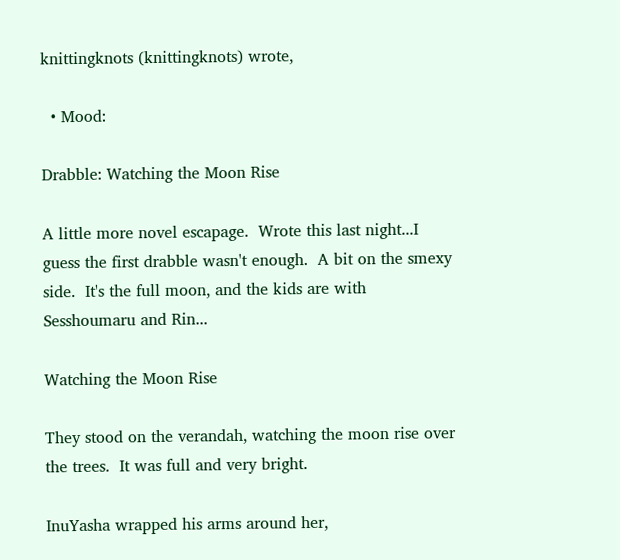knittingknots (knittingknots) wrote,

  • Mood:

Drabble: Watching the Moon Rise

A little more novel escapage.  Wrote this last night...I guess the first drabble wasn't enough.  A bit on the smexy side.  It's the full moon, and the kids are with Sesshoumaru and Rin...

Watching the Moon Rise

They stood on the verandah, watching the moon rise over the trees.  It was full and very bright.

InuYasha wrapped his arms around her,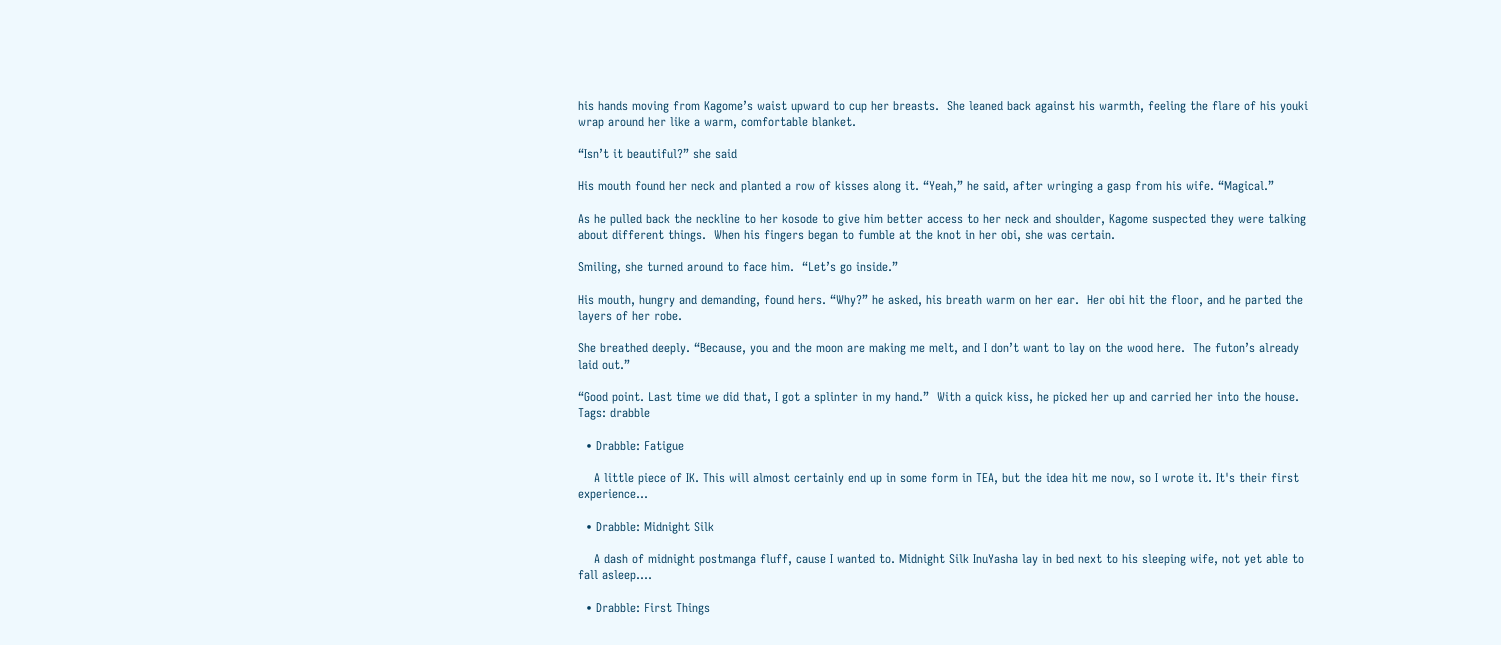his hands moving from Kagome’s waist upward to cup her breasts.  She leaned back against his warmth, feeling the flare of his youki wrap around her like a warm, comfortable blanket.

“Isn’t it beautiful?” she said

His mouth found her neck and planted a row of kisses along it. “Yeah,” he said, after wringing a gasp from his wife. “Magical.”

As he pulled back the neckline to her kosode to give him better access to her neck and shoulder, Kagome suspected they were talking about different things.  When his fingers began to fumble at the knot in her obi, she was certain.

Smiling, she turned around to face him.  “Let’s go inside.”

His mouth, hungry and demanding, found hers. “Why?” he asked, his breath warm on her ear.  Her obi hit the floor, and he parted the layers of her robe.

She breathed deeply. “Because, you and the moon are making me melt, and I don’t want to lay on the wood here.  The futon’s already laid out.”

“Good point. Last time we did that, I got a splinter in my hand.”  With a quick kiss, he picked her up and carried her into the house.
Tags: drabble

  • Drabble: Fatigue

    A little piece of IK. This will almost certainly end up in some form in TEA, but the idea hit me now, so I wrote it. It's their first experience…

  • Drabble: Midnight Silk

    A dash of midnight postmanga fluff, cause I wanted to. Midnight Silk InuYasha lay in bed next to his sleeping wife, not yet able to fall asleep.…

  • Drabble: First Things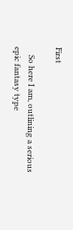First

    So here I am, outlining a serious epic fantasy type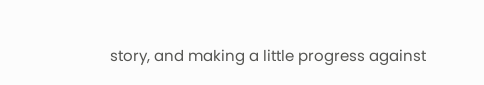story, and making a little progress against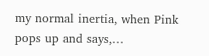my normal inertia, when Pink pops up and says,…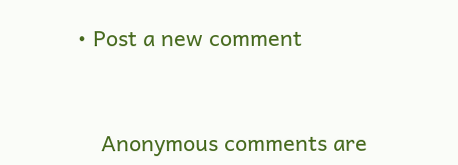• Post a new comment


    Anonymous comments are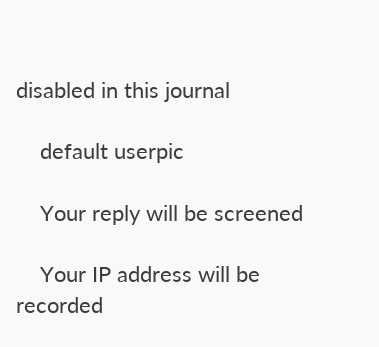disabled in this journal

    default userpic

    Your reply will be screened

    Your IP address will be recorded